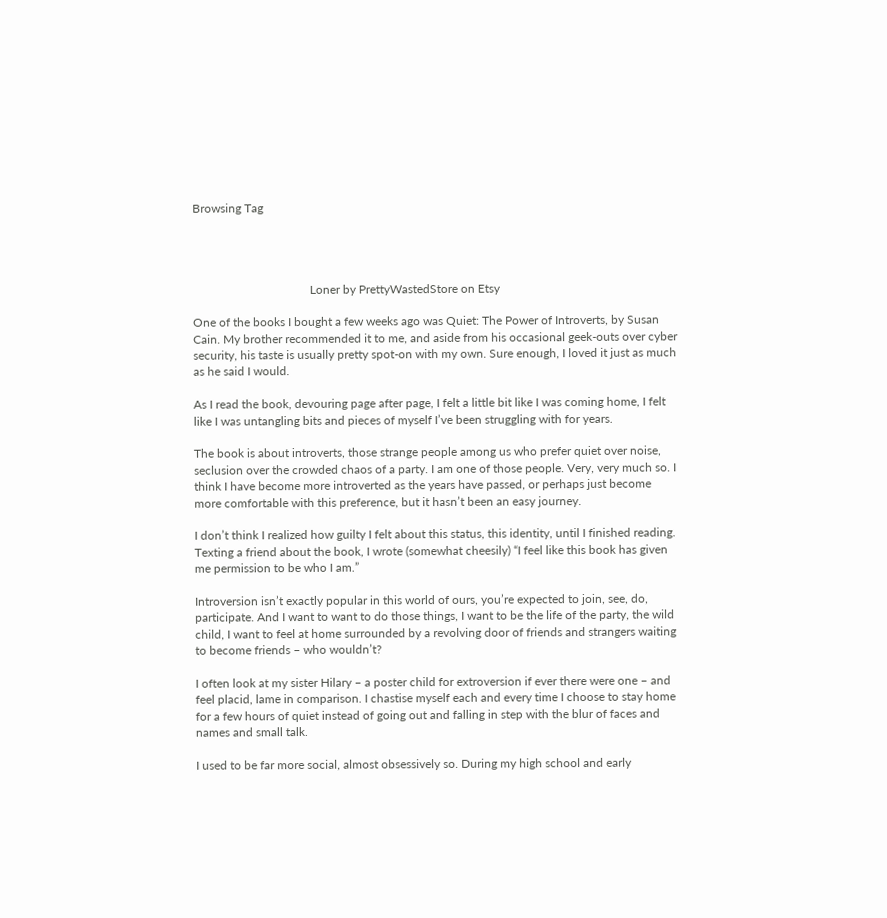Browsing Tag




                                       Loner by PrettyWastedStore on Etsy

One of the books I bought a few weeks ago was Quiet: The Power of Introverts, by Susan Cain. My brother recommended it to me, and aside from his occasional geek-outs over cyber security, his taste is usually pretty spot-on with my own. Sure enough, I loved it just as much as he said I would.

As I read the book, devouring page after page, I felt a little bit like I was coming home, I felt like I was untangling bits and pieces of myself I’ve been struggling with for years.

The book is about introverts, those strange people among us who prefer quiet over noise, seclusion over the crowded chaos of a party. I am one of those people. Very, very much so. I think I have become more introverted as the years have passed, or perhaps just become more comfortable with this preference, but it hasn’t been an easy journey.

I don’t think I realized how guilty I felt about this status, this identity, until I finished reading. Texting a friend about the book, I wrote (somewhat cheesily) “I feel like this book has given me permission to be who I am.”

Introversion isn’t exactly popular in this world of ours, you’re expected to join, see, do, participate. And I want to want to do those things, I want to be the life of the party, the wild child, I want to feel at home surrounded by a revolving door of friends and strangers waiting to become friends – who wouldn’t?

I often look at my sister Hilary – a poster child for extroversion if ever there were one – and feel placid, lame in comparison. I chastise myself each and every time I choose to stay home for a few hours of quiet instead of going out and falling in step with the blur of faces and names and small talk.

I used to be far more social, almost obsessively so. During my high school and early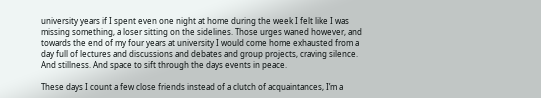university years if I spent even one night at home during the week I felt like I was missing something, a loser sitting on the sidelines. Those urges waned however, and towards the end of my four years at university I would come home exhausted from a day full of lectures and discussions and debates and group projects, craving silence. And stillness. And space to sift through the days events in peace.

These days I count a few close friends instead of a clutch of acquaintances, I’m a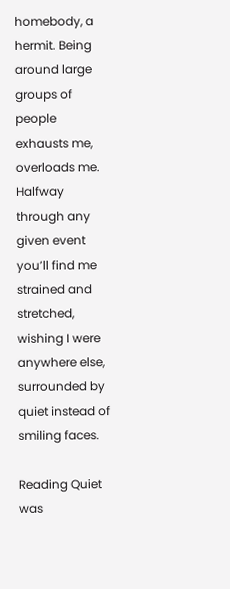homebody, a hermit. Being around large groups of people exhausts me, overloads me. Halfway through any given event you’ll find me strained and stretched, wishing I were anywhere else, surrounded by quiet instead of smiling faces.

Reading Quiet was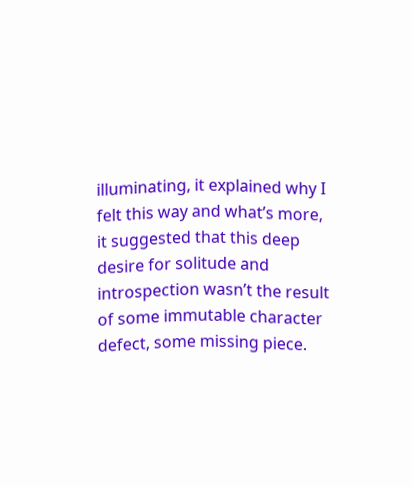illuminating, it explained why I felt this way and what’s more, it suggested that this deep desire for solitude and introspection wasn’t the result of some immutable character defect, some missing piece.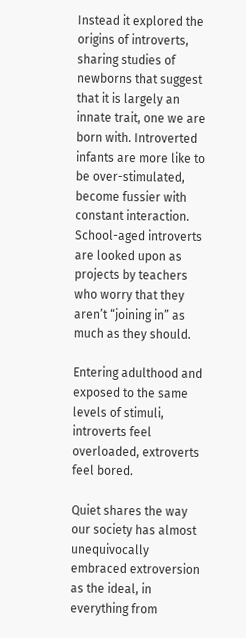Instead it explored the origins of introverts, sharing studies of newborns that suggest that it is largely an innate trait, one we are born with. Introverted infants are more like to be over-stimulated, become fussier with constant interaction. School-aged introverts are looked upon as projects by teachers who worry that they aren’t “joining in” as much as they should.

Entering adulthood and exposed to the same levels of stimuli, introverts feel overloaded, extroverts feel bored.

Quiet shares the way our society has almost unequivocally embraced extroversion as the ideal, in everything from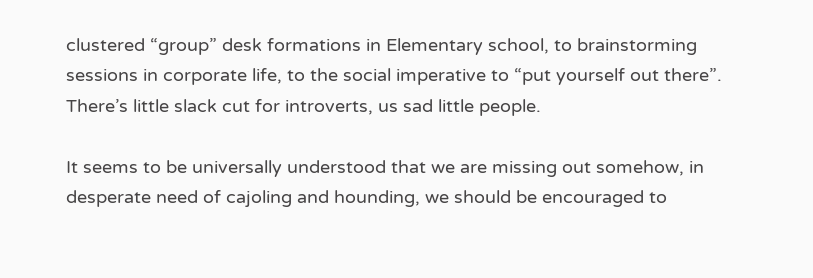clustered “group” desk formations in Elementary school, to brainstorming sessions in corporate life, to the social imperative to “put yourself out there”. There’s little slack cut for introverts, us sad little people.

It seems to be universally understood that we are missing out somehow, in desperate need of cajoling and hounding, we should be encouraged to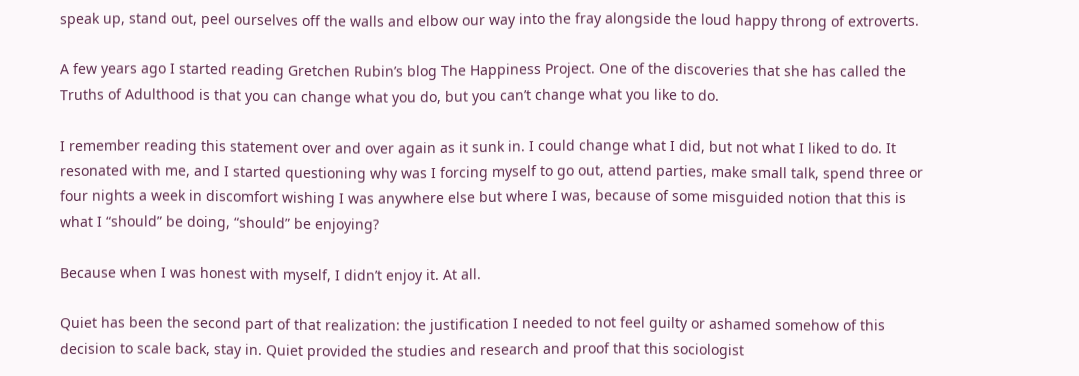speak up, stand out, peel ourselves off the walls and elbow our way into the fray alongside the loud happy throng of extroverts.

A few years ago I started reading Gretchen Rubin’s blog The Happiness Project. One of the discoveries that she has called the Truths of Adulthood is that you can change what you do, but you can’t change what you like to do.

I remember reading this statement over and over again as it sunk in. I could change what I did, but not what I liked to do. It resonated with me, and I started questioning why was I forcing myself to go out, attend parties, make small talk, spend three or four nights a week in discomfort wishing I was anywhere else but where I was, because of some misguided notion that this is what I “should” be doing, “should” be enjoying?

Because when I was honest with myself, I didn’t enjoy it. At all.

Quiet has been the second part of that realization: the justification I needed to not feel guilty or ashamed somehow of this decision to scale back, stay in. Quiet provided the studies and research and proof that this sociologist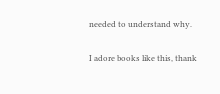needed to understand why.

I adore books like this, thank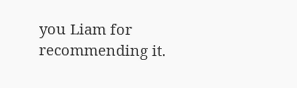you Liam for recommending it.